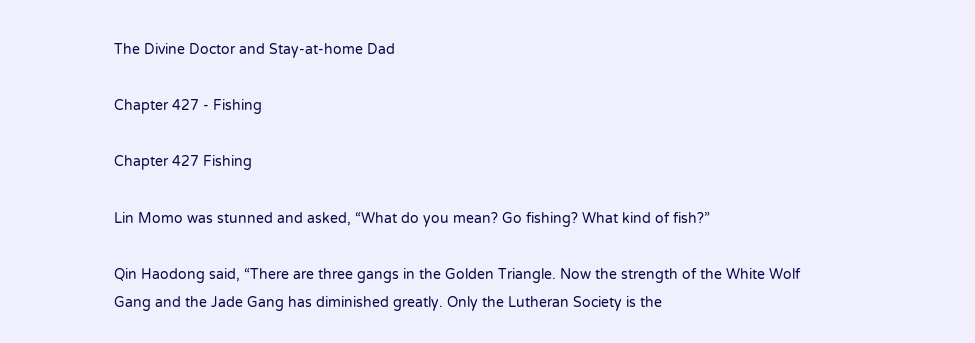The Divine Doctor and Stay-at-home Dad

Chapter 427 - Fishing

Chapter 427 Fishing

Lin Momo was stunned and asked, “What do you mean? Go fishing? What kind of fish?”

Qin Haodong said, “There are three gangs in the Golden Triangle. Now the strength of the White Wolf Gang and the Jade Gang has diminished greatly. Only the Lutheran Society is the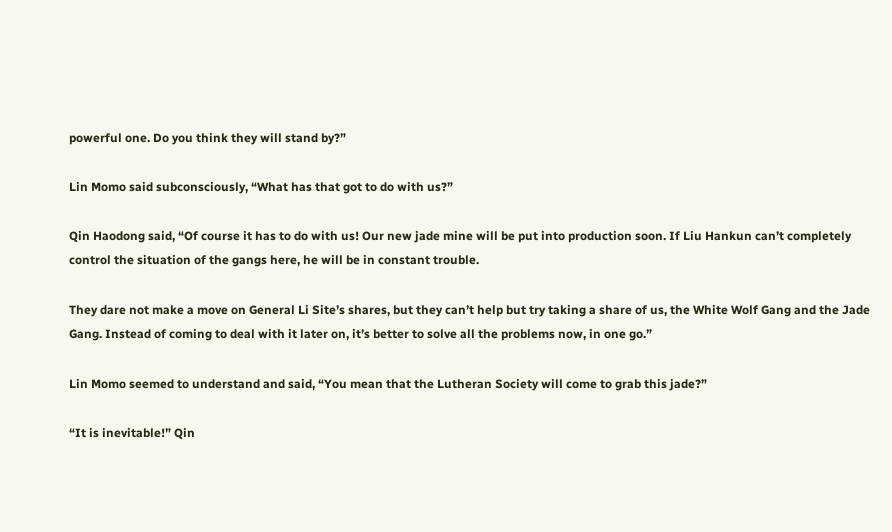powerful one. Do you think they will stand by?”

Lin Momo said subconsciously, “What has that got to do with us?”

Qin Haodong said, “Of course it has to do with us! Our new jade mine will be put into production soon. If Liu Hankun can’t completely control the situation of the gangs here, he will be in constant trouble.

They dare not make a move on General Li Site’s shares, but they can’t help but try taking a share of us, the White Wolf Gang and the Jade Gang. Instead of coming to deal with it later on, it’s better to solve all the problems now, in one go.”

Lin Momo seemed to understand and said, “You mean that the Lutheran Society will come to grab this jade?”

“It is inevitable!” Qin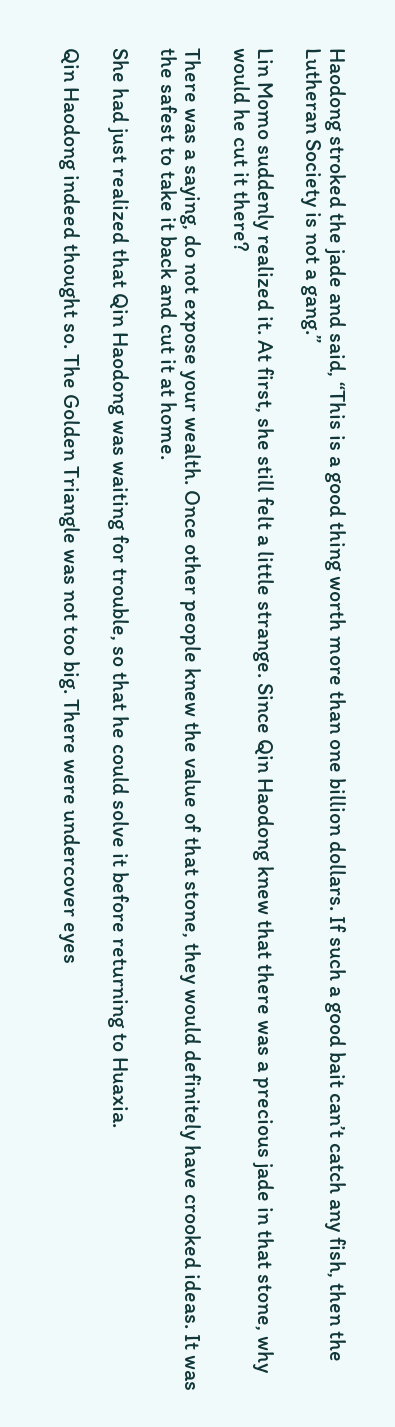Haodong stroked the jade and said, “This is a good thing worth more than one billion dollars. If such a good bait can’t catch any fish, then the Lutheran Society is not a gang.”

Lin Momo suddenly realized it. At first, she still felt a little strange. Since Qin Haodong knew that there was a precious jade in that stone, why would he cut it there?

There was a saying, do not expose your wealth. Once other people knew the value of that stone, they would definitely have crooked ideas. It was the safest to take it back and cut it at home.

She had just realized that Qin Haodong was waiting for trouble, so that he could solve it before returning to Huaxia.

Qin Haodong indeed thought so. The Golden Triangle was not too big. There were undercover eyes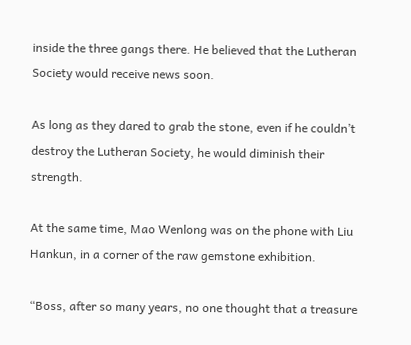inside the three gangs there. He believed that the Lutheran Society would receive news soon.

As long as they dared to grab the stone, even if he couldn’t destroy the Lutheran Society, he would diminish their strength.

At the same time, Mao Wenlong was on the phone with Liu Hankun, in a corner of the raw gemstone exhibition.

“Boss, after so many years, no one thought that a treasure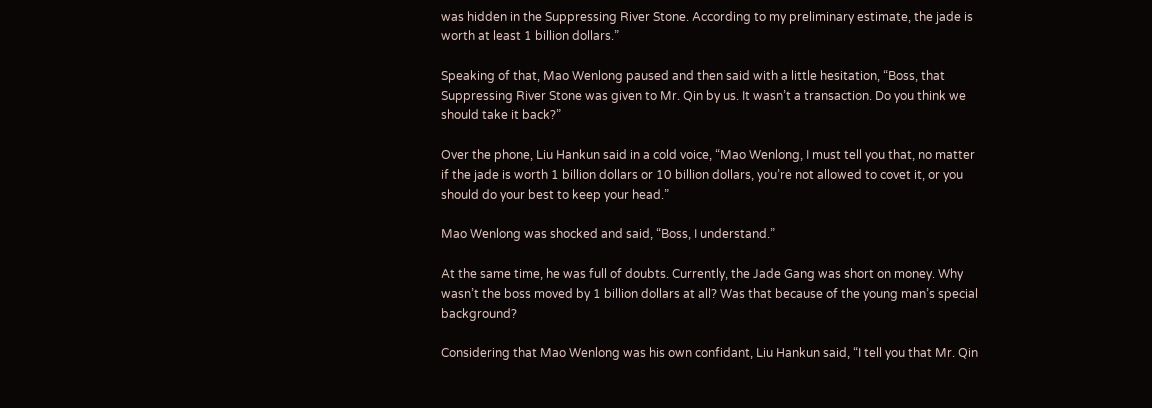was hidden in the Suppressing River Stone. According to my preliminary estimate, the jade is worth at least 1 billion dollars.”

Speaking of that, Mao Wenlong paused and then said with a little hesitation, “Boss, that Suppressing River Stone was given to Mr. Qin by us. It wasn’t a transaction. Do you think we should take it back?”

Over the phone, Liu Hankun said in a cold voice, “Mao Wenlong, I must tell you that, no matter if the jade is worth 1 billion dollars or 10 billion dollars, you’re not allowed to covet it, or you should do your best to keep your head.”

Mao Wenlong was shocked and said, “Boss, I understand.”

At the same time, he was full of doubts. Currently, the Jade Gang was short on money. Why wasn’t the boss moved by 1 billion dollars at all? Was that because of the young man’s special background?

Considering that Mao Wenlong was his own confidant, Liu Hankun said, “I tell you that Mr. Qin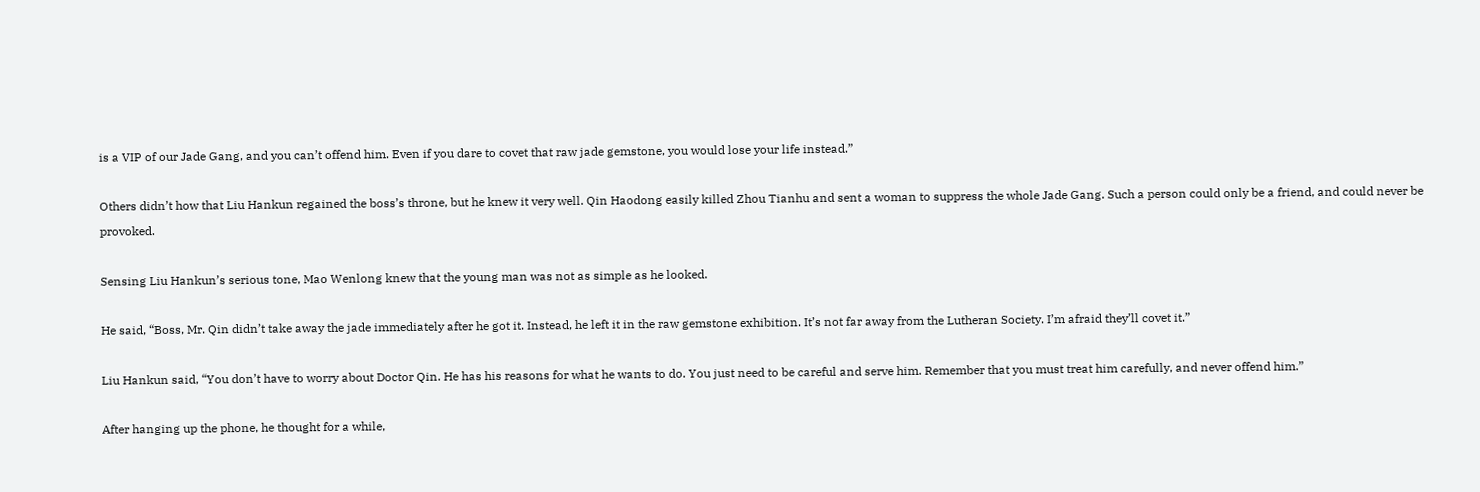is a VIP of our Jade Gang, and you can’t offend him. Even if you dare to covet that raw jade gemstone, you would lose your life instead.”

Others didn’t how that Liu Hankun regained the boss’s throne, but he knew it very well. Qin Haodong easily killed Zhou Tianhu and sent a woman to suppress the whole Jade Gang. Such a person could only be a friend, and could never be provoked.

Sensing Liu Hankun’s serious tone, Mao Wenlong knew that the young man was not as simple as he looked.

He said, “Boss, Mr. Qin didn’t take away the jade immediately after he got it. Instead, he left it in the raw gemstone exhibition. It’s not far away from the Lutheran Society. I’m afraid they’ll covet it.”

Liu Hankun said, “You don’t have to worry about Doctor Qin. He has his reasons for what he wants to do. You just need to be careful and serve him. Remember that you must treat him carefully, and never offend him.”

After hanging up the phone, he thought for a while,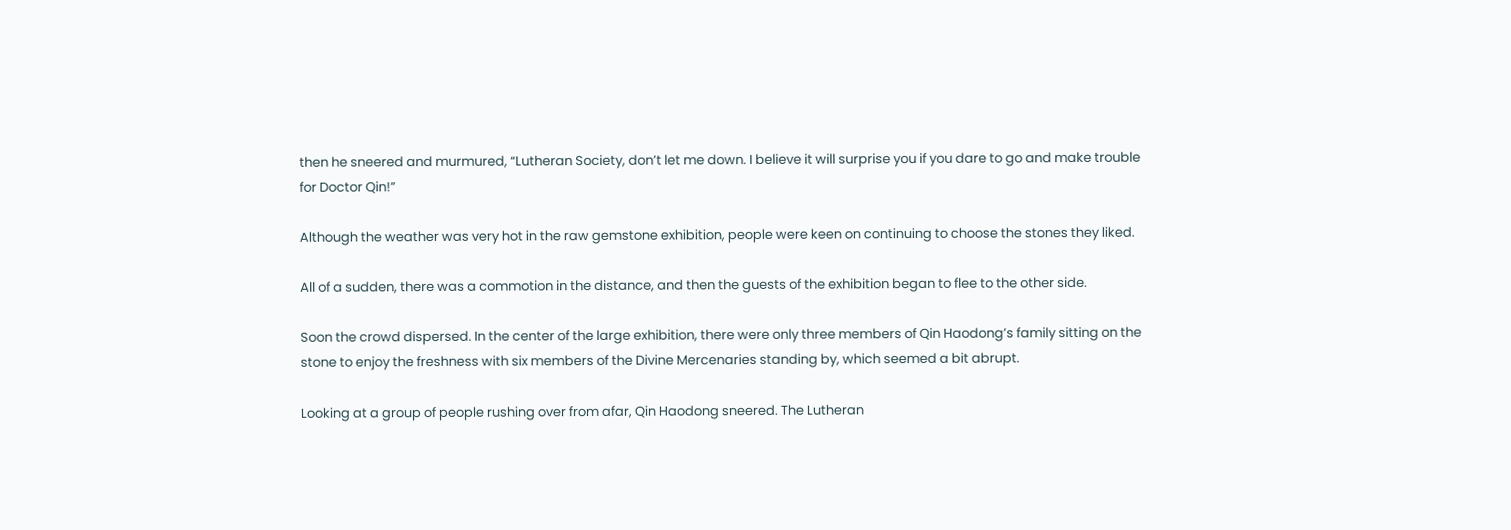then he sneered and murmured, “Lutheran Society, don’t let me down. I believe it will surprise you if you dare to go and make trouble for Doctor Qin!”

Although the weather was very hot in the raw gemstone exhibition, people were keen on continuing to choose the stones they liked.

All of a sudden, there was a commotion in the distance, and then the guests of the exhibition began to flee to the other side.

Soon the crowd dispersed. In the center of the large exhibition, there were only three members of Qin Haodong’s family sitting on the stone to enjoy the freshness with six members of the Divine Mercenaries standing by, which seemed a bit abrupt.

Looking at a group of people rushing over from afar, Qin Haodong sneered. The Lutheran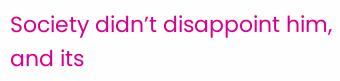Society didn’t disappoint him, and its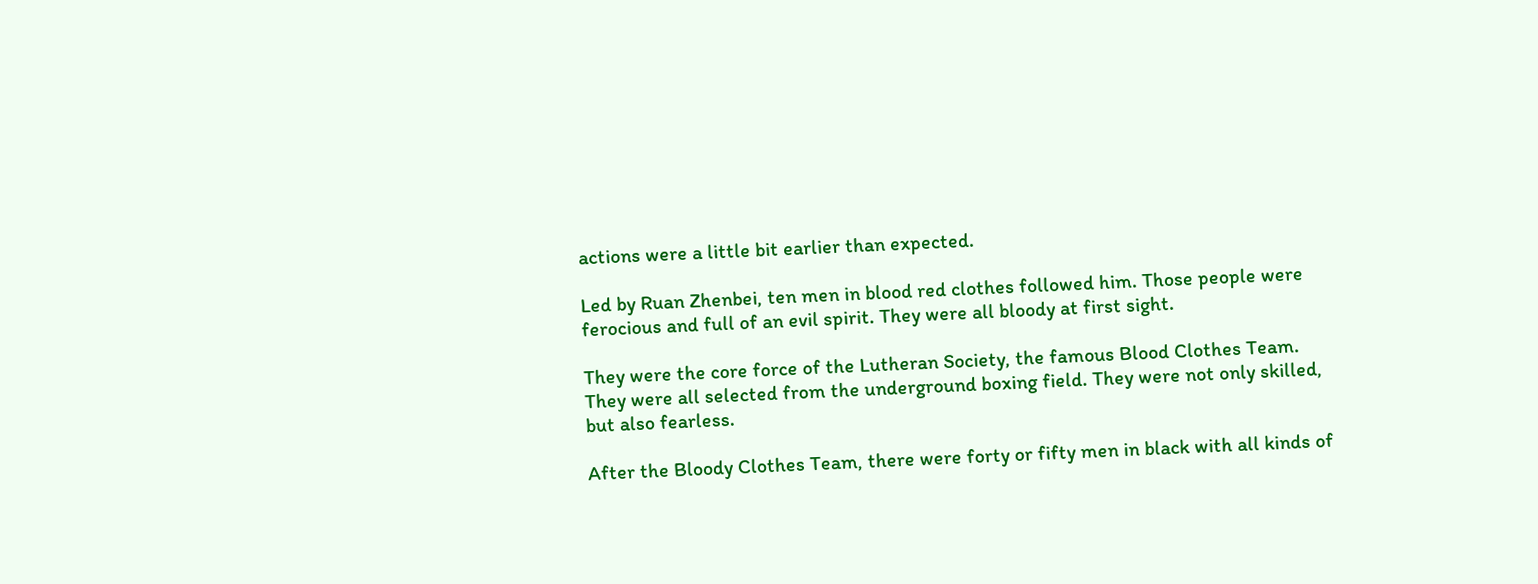actions were a little bit earlier than expected.

Led by Ruan Zhenbei, ten men in blood red clothes followed him. Those people were ferocious and full of an evil spirit. They were all bloody at first sight.

They were the core force of the Lutheran Society, the famous Blood Clothes Team. They were all selected from the underground boxing field. They were not only skilled, but also fearless.

After the Bloody Clothes Team, there were forty or fifty men in black with all kinds of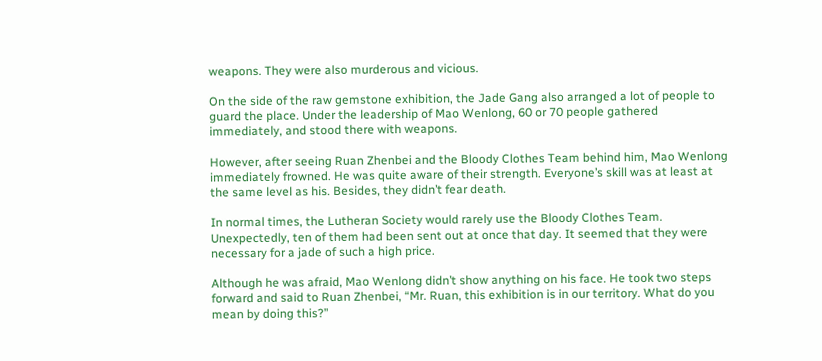weapons. They were also murderous and vicious.

On the side of the raw gemstone exhibition, the Jade Gang also arranged a lot of people to guard the place. Under the leadership of Mao Wenlong, 60 or 70 people gathered immediately, and stood there with weapons.

However, after seeing Ruan Zhenbei and the Bloody Clothes Team behind him, Mao Wenlong immediately frowned. He was quite aware of their strength. Everyone’s skill was at least at the same level as his. Besides, they didn’t fear death.

In normal times, the Lutheran Society would rarely use the Bloody Clothes Team. Unexpectedly, ten of them had been sent out at once that day. It seemed that they were necessary for a jade of such a high price.

Although he was afraid, Mao Wenlong didn’t show anything on his face. He took two steps forward and said to Ruan Zhenbei, “Mr. Ruan, this exhibition is in our territory. What do you mean by doing this?”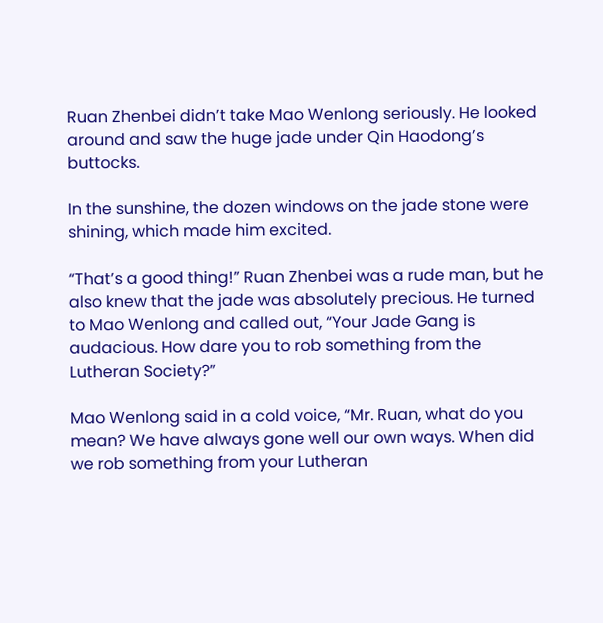Ruan Zhenbei didn’t take Mao Wenlong seriously. He looked around and saw the huge jade under Qin Haodong’s buttocks.

In the sunshine, the dozen windows on the jade stone were shining, which made him excited.

“That’s a good thing!” Ruan Zhenbei was a rude man, but he also knew that the jade was absolutely precious. He turned to Mao Wenlong and called out, “Your Jade Gang is audacious. How dare you to rob something from the Lutheran Society?”

Mao Wenlong said in a cold voice, “Mr. Ruan, what do you mean? We have always gone well our own ways. When did we rob something from your Lutheran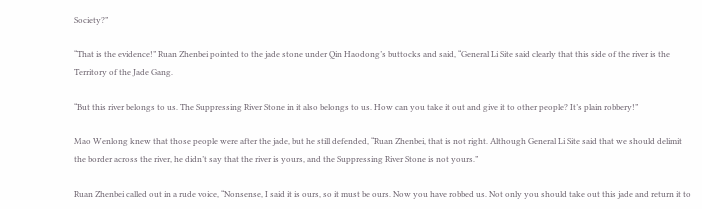Society?”

“That is the evidence!” Ruan Zhenbei pointed to the jade stone under Qin Haodong’s buttocks and said, “General Li Site said clearly that this side of the river is the Territory of the Jade Gang.

“But this river belongs to us. The Suppressing River Stone in it also belongs to us. How can you take it out and give it to other people? It’s plain robbery!”

Mao Wenlong knew that those people were after the jade, but he still defended, “Ruan Zhenbei, that is not right. Although General Li Site said that we should delimit the border across the river, he didn’t say that the river is yours, and the Suppressing River Stone is not yours.”

Ruan Zhenbei called out in a rude voice, “Nonsense, I said it is ours, so it must be ours. Now you have robbed us. Not only you should take out this jade and return it to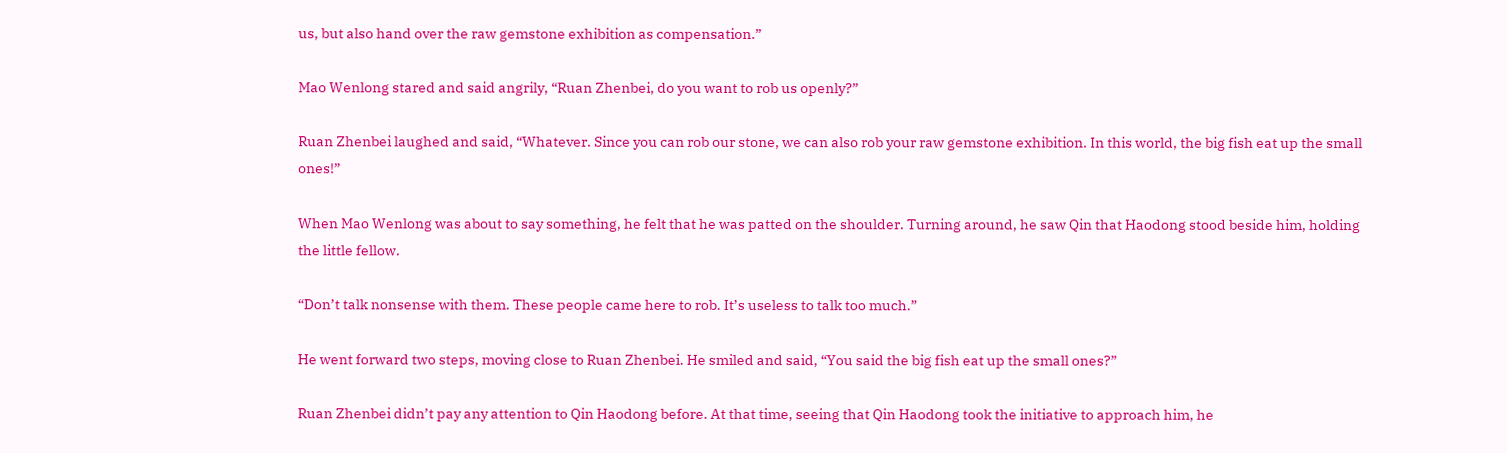us, but also hand over the raw gemstone exhibition as compensation.”

Mao Wenlong stared and said angrily, “Ruan Zhenbei, do you want to rob us openly?”

Ruan Zhenbei laughed and said, “Whatever. Since you can rob our stone, we can also rob your raw gemstone exhibition. In this world, the big fish eat up the small ones!”

When Mao Wenlong was about to say something, he felt that he was patted on the shoulder. Turning around, he saw Qin that Haodong stood beside him, holding the little fellow.

“Don’t talk nonsense with them. These people came here to rob. It’s useless to talk too much.”

He went forward two steps, moving close to Ruan Zhenbei. He smiled and said, “You said the big fish eat up the small ones?”

Ruan Zhenbei didn’t pay any attention to Qin Haodong before. At that time, seeing that Qin Haodong took the initiative to approach him, he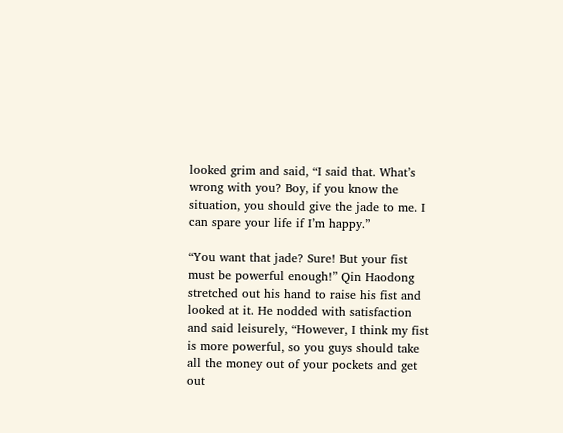looked grim and said, “I said that. What’s wrong with you? Boy, if you know the situation, you should give the jade to me. I can spare your life if I’m happy.”

“You want that jade? Sure! But your fist must be powerful enough!” Qin Haodong stretched out his hand to raise his fist and looked at it. He nodded with satisfaction and said leisurely, “However, I think my fist is more powerful, so you guys should take all the money out of your pockets and get out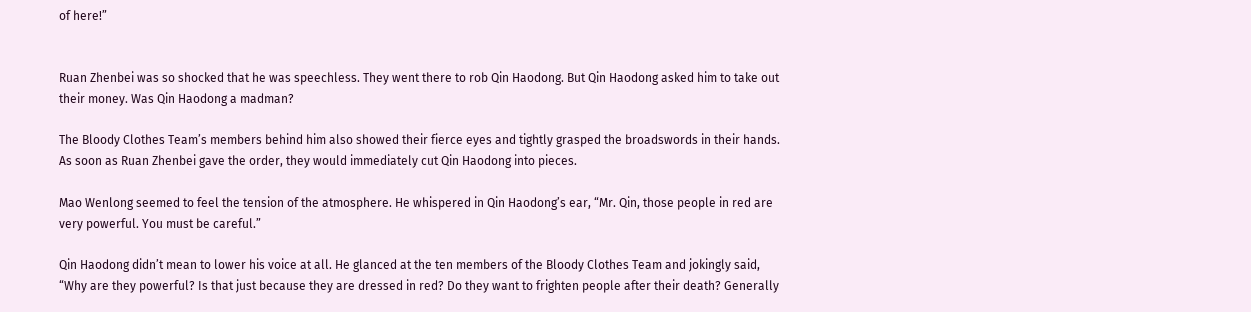of here!”


Ruan Zhenbei was so shocked that he was speechless. They went there to rob Qin Haodong. But Qin Haodong asked him to take out their money. Was Qin Haodong a madman?

The Bloody Clothes Team’s members behind him also showed their fierce eyes and tightly grasped the broadswords in their hands. As soon as Ruan Zhenbei gave the order, they would immediately cut Qin Haodong into pieces.

Mao Wenlong seemed to feel the tension of the atmosphere. He whispered in Qin Haodong’s ear, “Mr. Qin, those people in red are very powerful. You must be careful.”

Qin Haodong didn’t mean to lower his voice at all. He glanced at the ten members of the Bloody Clothes Team and jokingly said, “Why are they powerful? Is that just because they are dressed in red? Do they want to frighten people after their death? Generally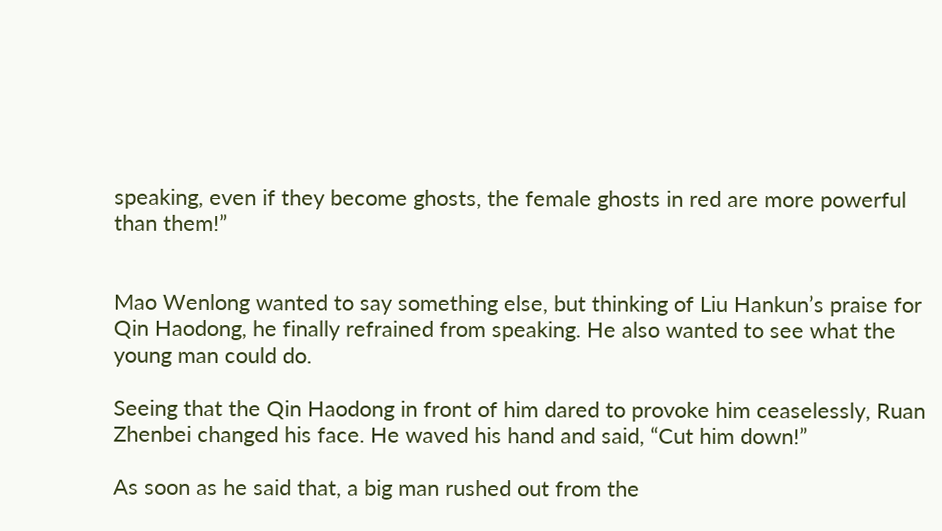speaking, even if they become ghosts, the female ghosts in red are more powerful than them!”


Mao Wenlong wanted to say something else, but thinking of Liu Hankun’s praise for Qin Haodong, he finally refrained from speaking. He also wanted to see what the young man could do.

Seeing that the Qin Haodong in front of him dared to provoke him ceaselessly, Ruan Zhenbei changed his face. He waved his hand and said, “Cut him down!”

As soon as he said that, a big man rushed out from the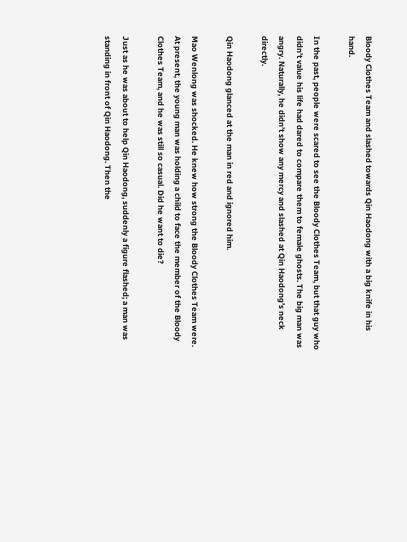Bloody Clothes Team and slashed towards Qin Haodong with a big knife in his hand.

In the past, people were scared to see the Bloody Clothes Team, but that guy who didn’t value his life had dared to compare them to female ghosts. The big man was angry. Naturally, he didn’t show any mercy and slashed at Qin Haodong’s neck directly.

Qin Haodong glanced at the man in red and ignored him.

Mao Wenlong was shocked. He knew how strong the Bloody Clothes Team were. At present, the young man was holding a child to face the member of the Bloody Clothes Team, and he was still so casual. Did he want to die?

Just as he was about to help Qin Haodong, suddenly a figure flashed; a man was standing in front of Qin Haodong. Then the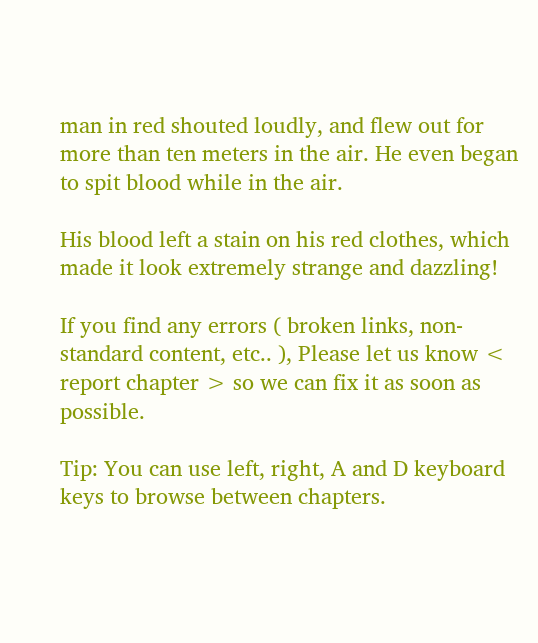man in red shouted loudly, and flew out for more than ten meters in the air. He even began to spit blood while in the air.

His blood left a stain on his red clothes, which made it look extremely strange and dazzling!

If you find any errors ( broken links, non-standard content, etc.. ), Please let us know < report chapter > so we can fix it as soon as possible.

Tip: You can use left, right, A and D keyboard keys to browse between chapters.